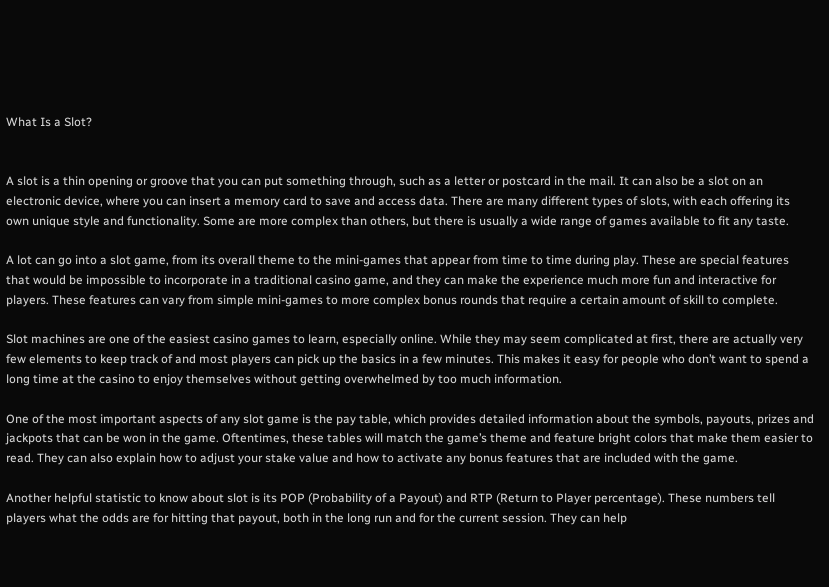What Is a Slot?


A slot is a thin opening or groove that you can put something through, such as a letter or postcard in the mail. It can also be a slot on an electronic device, where you can insert a memory card to save and access data. There are many different types of slots, with each offering its own unique style and functionality. Some are more complex than others, but there is usually a wide range of games available to fit any taste.

A lot can go into a slot game, from its overall theme to the mini-games that appear from time to time during play. These are special features that would be impossible to incorporate in a traditional casino game, and they can make the experience much more fun and interactive for players. These features can vary from simple mini-games to more complex bonus rounds that require a certain amount of skill to complete.

Slot machines are one of the easiest casino games to learn, especially online. While they may seem complicated at first, there are actually very few elements to keep track of and most players can pick up the basics in a few minutes. This makes it easy for people who don’t want to spend a long time at the casino to enjoy themselves without getting overwhelmed by too much information.

One of the most important aspects of any slot game is the pay table, which provides detailed information about the symbols, payouts, prizes and jackpots that can be won in the game. Oftentimes, these tables will match the game’s theme and feature bright colors that make them easier to read. They can also explain how to adjust your stake value and how to activate any bonus features that are included with the game.

Another helpful statistic to know about slot is its POP (Probability of a Payout) and RTP (Return to Player percentage). These numbers tell players what the odds are for hitting that payout, both in the long run and for the current session. They can help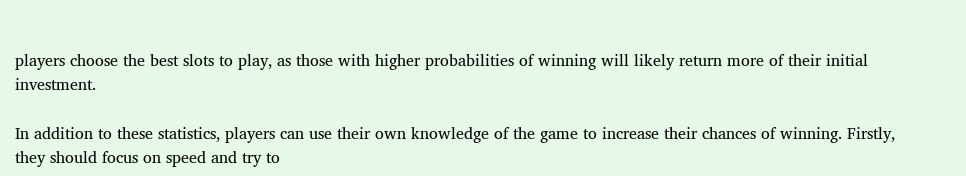players choose the best slots to play, as those with higher probabilities of winning will likely return more of their initial investment.

In addition to these statistics, players can use their own knowledge of the game to increase their chances of winning. Firstly, they should focus on speed and try to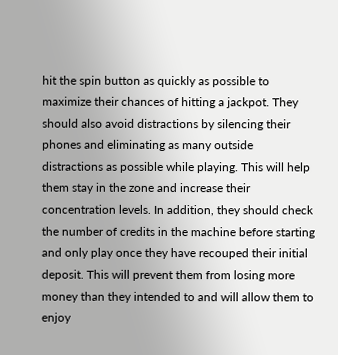hit the spin button as quickly as possible to maximize their chances of hitting a jackpot. They should also avoid distractions by silencing their phones and eliminating as many outside distractions as possible while playing. This will help them stay in the zone and increase their concentration levels. In addition, they should check the number of credits in the machine before starting and only play once they have recouped their initial deposit. This will prevent them from losing more money than they intended to and will allow them to enjoy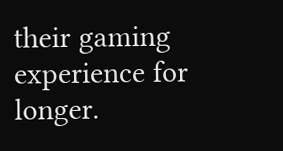their gaming experience for longer.